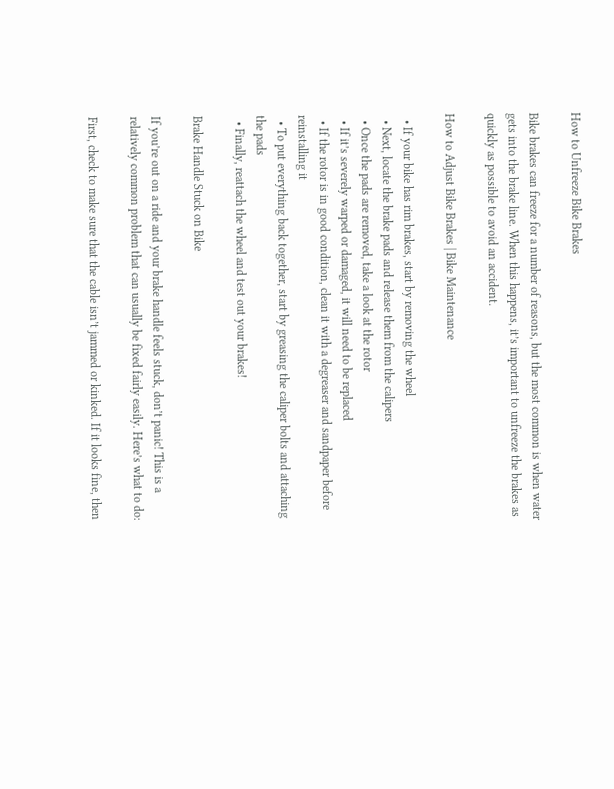How to Unfreeze Bike Brakes

Bike brakes can freeze for a number of reasons, but the most common is when water gets into the brake line. When this happens, it’s important to unfreeze the brakes as quickly as possible to avoid an accident.

How to Adjust Bike Brakes | Bike Maintenance

  • If your bike has rim brakes, start by removing the wheel
  • Next, locate the brake pads and release them from the calipers
  • Once the pads are removed, take a look at the rotor
  • If it’s severely warped or damaged, it will need to be replaced
  • If the rotor is in good condition, clean it with a degreaser and sandpaper before reinstalling it
  • To put everything back together, start by greasing the caliper bolts and attaching the pads
  • Finally, reattach the wheel and test out your brakes!

Brake Handle Stuck on Bike

If you’re out on a ride and your brake handle feels stuck, don’t panic! This is a relatively common problem that can usually be fixed fairly easily. Here’s what to do:

First, check to make sure that the cable isn’t jammed or kinked. If it looks fine, then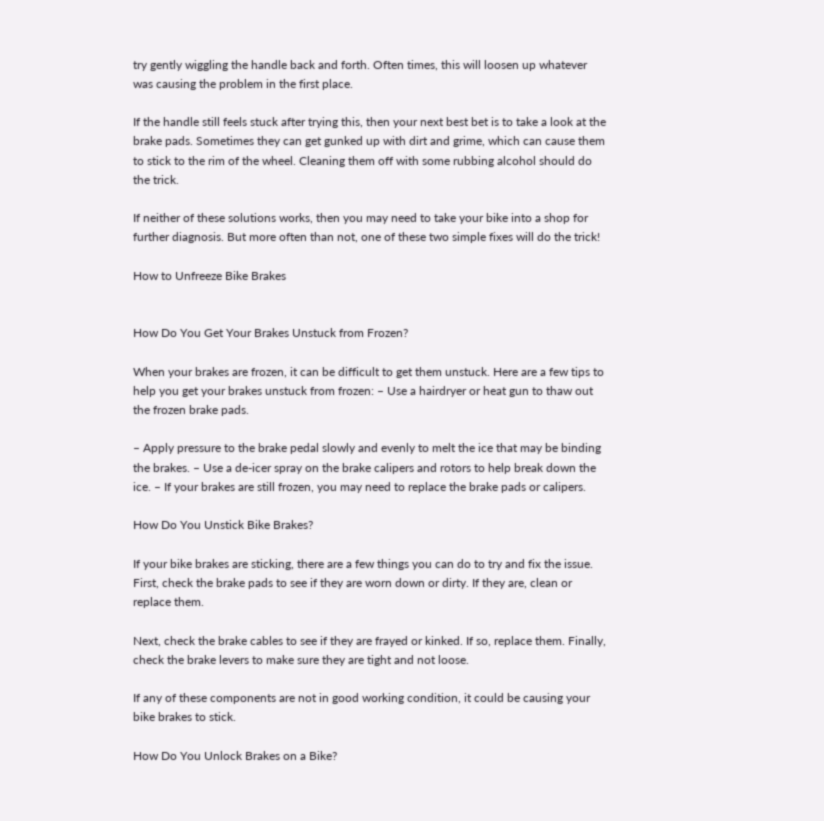try gently wiggling the handle back and forth. Often times, this will loosen up whatever was causing the problem in the first place.

If the handle still feels stuck after trying this, then your next best bet is to take a look at the brake pads. Sometimes they can get gunked up with dirt and grime, which can cause them to stick to the rim of the wheel. Cleaning them off with some rubbing alcohol should do the trick.

If neither of these solutions works, then you may need to take your bike into a shop for further diagnosis. But more often than not, one of these two simple fixes will do the trick!

How to Unfreeze Bike Brakes


How Do You Get Your Brakes Unstuck from Frozen?

When your brakes are frozen, it can be difficult to get them unstuck. Here are a few tips to help you get your brakes unstuck from frozen: – Use a hairdryer or heat gun to thaw out the frozen brake pads.

– Apply pressure to the brake pedal slowly and evenly to melt the ice that may be binding the brakes. – Use a de-icer spray on the brake calipers and rotors to help break down the ice. – If your brakes are still frozen, you may need to replace the brake pads or calipers.

How Do You Unstick Bike Brakes?

If your bike brakes are sticking, there are a few things you can do to try and fix the issue. First, check the brake pads to see if they are worn down or dirty. If they are, clean or replace them.

Next, check the brake cables to see if they are frayed or kinked. If so, replace them. Finally, check the brake levers to make sure they are tight and not loose.

If any of these components are not in good working condition, it could be causing your bike brakes to stick.

How Do You Unlock Brakes on a Bike?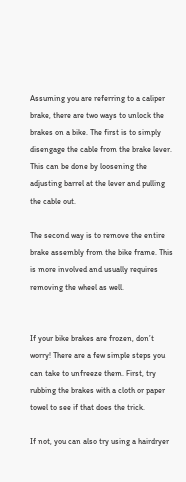Assuming you are referring to a caliper brake, there are two ways to unlock the brakes on a bike. The first is to simply disengage the cable from the brake lever. This can be done by loosening the adjusting barrel at the lever and pulling the cable out.

The second way is to remove the entire brake assembly from the bike frame. This is more involved and usually requires removing the wheel as well.


If your bike brakes are frozen, don’t worry! There are a few simple steps you can take to unfreeze them. First, try rubbing the brakes with a cloth or paper towel to see if that does the trick.

If not, you can also try using a hairdryer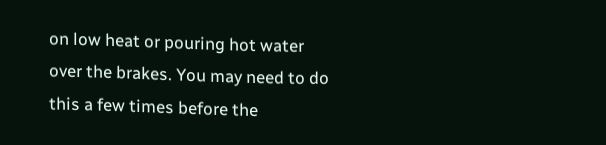on low heat or pouring hot water over the brakes. You may need to do this a few times before the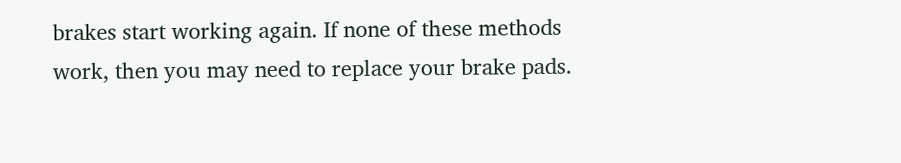brakes start working again. If none of these methods work, then you may need to replace your brake pads.